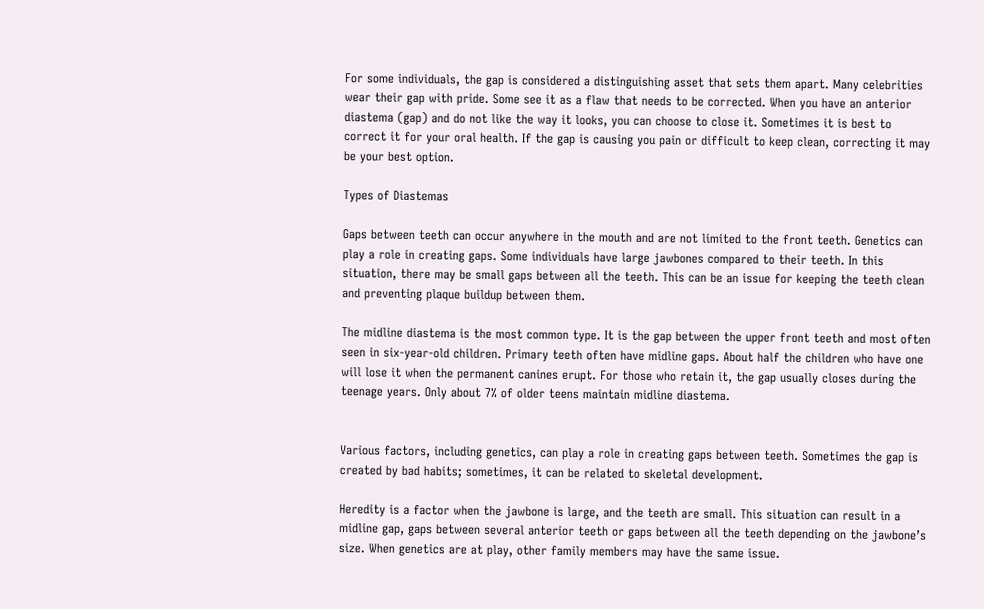For some individuals, the gap is considered a distinguishing asset that sets them apart. Many celebrities wear their gap with pride. Some see it as a flaw that needs to be corrected. When you have an anterior diastema (gap) and do not like the way it looks, you can choose to close it. Sometimes it is best to correct it for your oral health. If the gap is causing you pain or difficult to keep clean, correcting it may be your best option.

Types of Diastemas

Gaps between teeth can occur anywhere in the mouth and are not limited to the front teeth. Genetics can play a role in creating gaps. Some individuals have large jawbones compared to their teeth. In this situation, there may be small gaps between all the teeth. This can be an issue for keeping the teeth clean and preventing plaque buildup between them.

The midline diastema is the most common type. It is the gap between the upper front teeth and most often seen in six-year-old children. Primary teeth often have midline gaps. About half the children who have one will lose it when the permanent canines erupt. For those who retain it, the gap usually closes during the teenage years. Only about 7% of older teens maintain midline diastema.


Various factors, including genetics, can play a role in creating gaps between teeth. Sometimes the gap is created by bad habits; sometimes, it can be related to skeletal development.

Heredity is a factor when the jawbone is large, and the teeth are small. This situation can result in a midline gap, gaps between several anterior teeth or gaps between all the teeth depending on the jawbone’s size. When genetics are at play, other family members may have the same issue.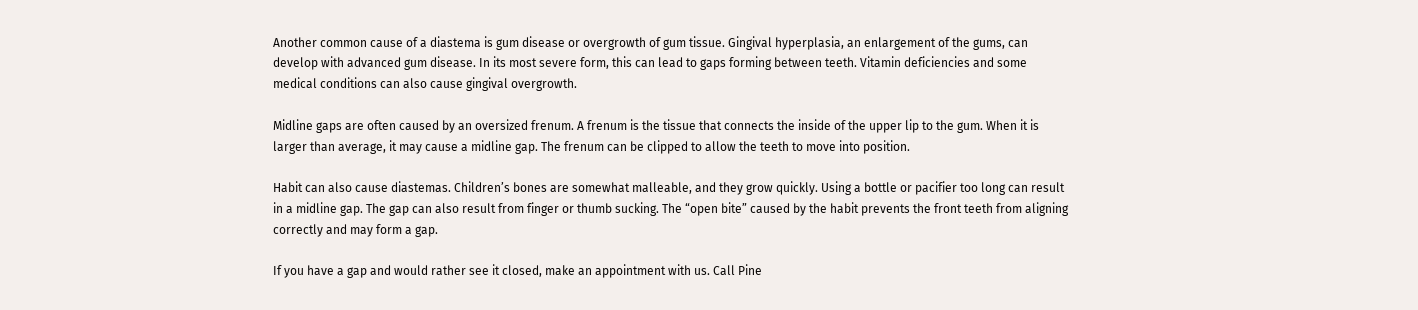Another common cause of a diastema is gum disease or overgrowth of gum tissue. Gingival hyperplasia, an enlargement of the gums, can develop with advanced gum disease. In its most severe form, this can lead to gaps forming between teeth. Vitamin deficiencies and some medical conditions can also cause gingival overgrowth.

Midline gaps are often caused by an oversized frenum. A frenum is the tissue that connects the inside of the upper lip to the gum. When it is larger than average, it may cause a midline gap. The frenum can be clipped to allow the teeth to move into position.

Habit can also cause diastemas. Children’s bones are somewhat malleable, and they grow quickly. Using a bottle or pacifier too long can result in a midline gap. The gap can also result from finger or thumb sucking. The “open bite” caused by the habit prevents the front teeth from aligning correctly and may form a gap.

If you have a gap and would rather see it closed, make an appointment with us. Call Pine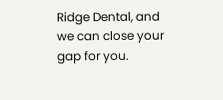Ridge Dental, and we can close your gap for you.